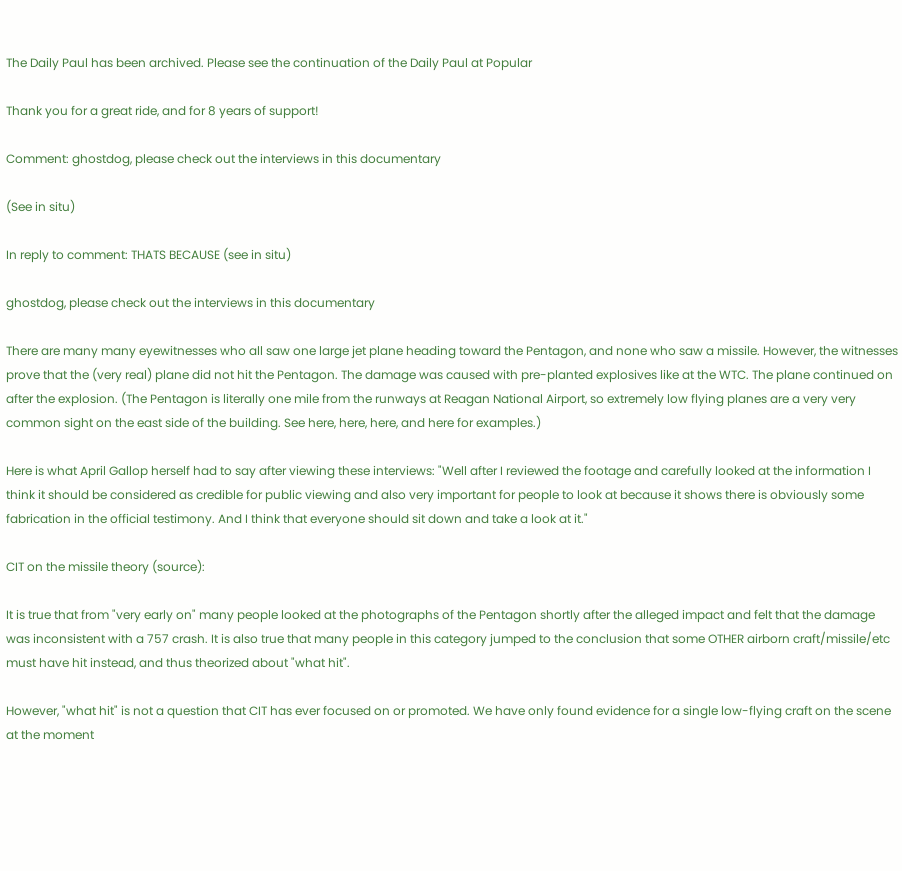The Daily Paul has been archived. Please see the continuation of the Daily Paul at Popular

Thank you for a great ride, and for 8 years of support!

Comment: ghostdog, please check out the interviews in this documentary

(See in situ)

In reply to comment: THATS BECAUSE (see in situ)

ghostdog, please check out the interviews in this documentary

There are many many eyewitnesses who all saw one large jet plane heading toward the Pentagon, and none who saw a missile. However, the witnesses prove that the (very real) plane did not hit the Pentagon. The damage was caused with pre-planted explosives like at the WTC. The plane continued on after the explosion. (The Pentagon is literally one mile from the runways at Reagan National Airport, so extremely low flying planes are a very very common sight on the east side of the building. See here, here, here, and here for examples.)

Here is what April Gallop herself had to say after viewing these interviews: "Well after I reviewed the footage and carefully looked at the information I think it should be considered as credible for public viewing and also very important for people to look at because it shows there is obviously some fabrication in the official testimony. And I think that everyone should sit down and take a look at it."

CIT on the missile theory (source):

It is true that from "very early on" many people looked at the photographs of the Pentagon shortly after the alleged impact and felt that the damage was inconsistent with a 757 crash. It is also true that many people in this category jumped to the conclusion that some OTHER airborn craft/missile/etc must have hit instead, and thus theorized about "what hit".

However, "what hit" is not a question that CIT has ever focused on or promoted. We have only found evidence for a single low-flying craft on the scene at the moment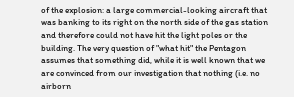of the explosion: a large commercial-looking aircraft that was banking to its right on the north side of the gas station and therefore could not have hit the light poles or the building. The very question of "what hit" the Pentagon assumes that something did, while it is well known that we are convinced from our investigation that nothing (i.e. no airborn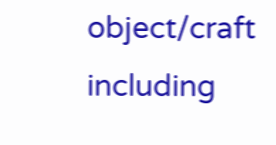object/craft including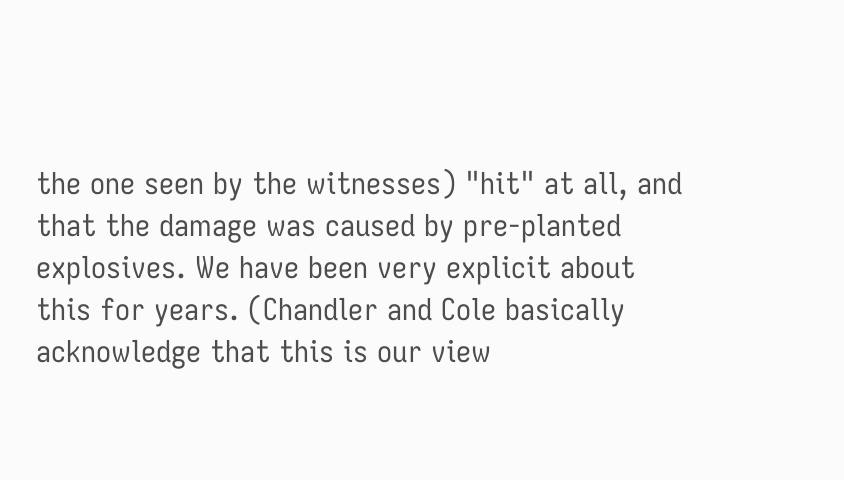the one seen by the witnesses) "hit" at all, and that the damage was caused by pre-planted explosives. We have been very explicit about this for years. (Chandler and Cole basically acknowledge that this is our view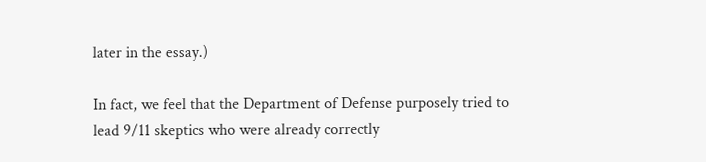later in the essay.)

In fact, we feel that the Department of Defense purposely tried to lead 9/11 skeptics who were already correctly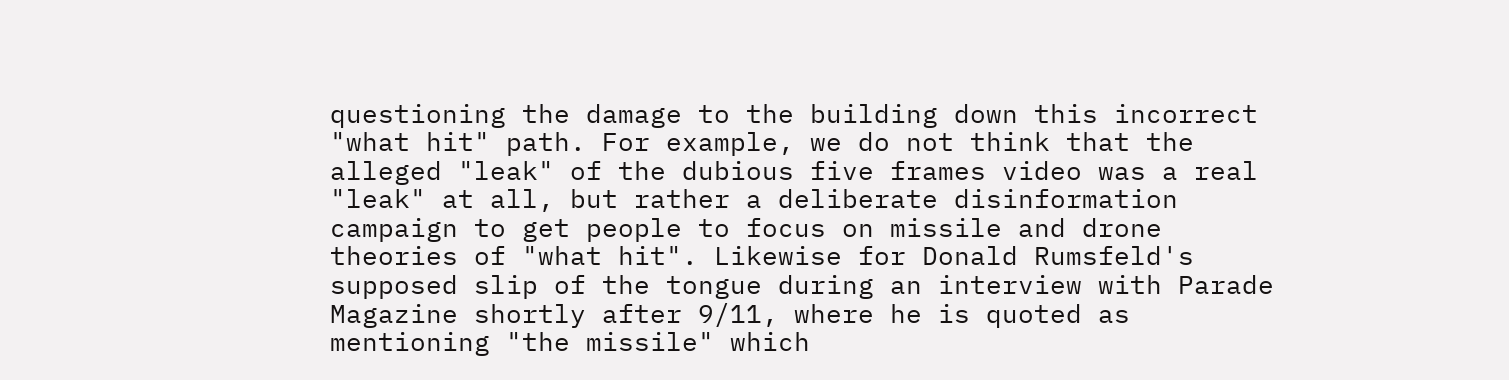questioning the damage to the building down this incorrect "what hit" path. For example, we do not think that the alleged "leak" of the dubious five frames video was a real "leak" at all, but rather a deliberate disinformation campaign to get people to focus on missile and drone theories of "what hit". Likewise for Donald Rumsfeld's supposed slip of the tongue during an interview with Parade Magazine shortly after 9/11, where he is quoted as mentioning "the missile" which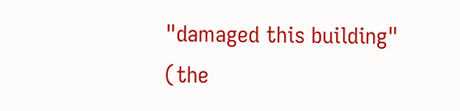"damaged this building" (the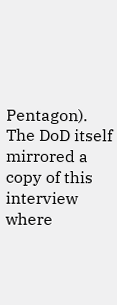Pentagon). The DoD itself mirrored a copy of this interview where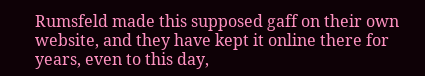Rumsfeld made this supposed gaff on their own website, and they have kept it online there for years, even to this day,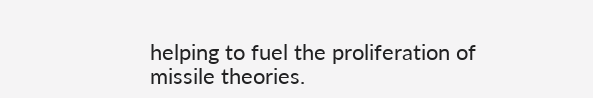helping to fuel the proliferation of missile theories.